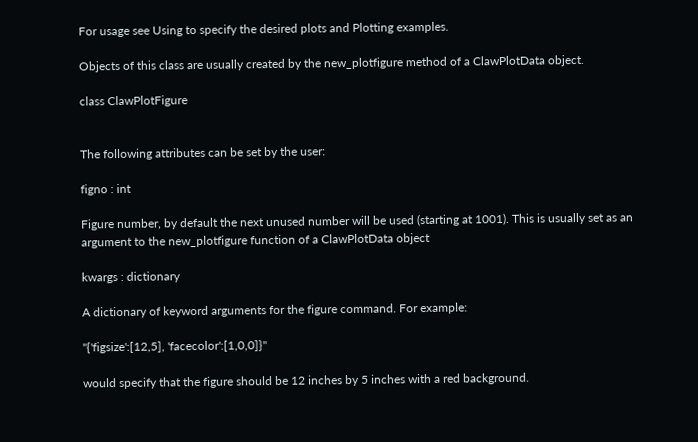For usage see Using to specify the desired plots and Plotting examples.

Objects of this class are usually created by the new_plotfigure method of a ClawPlotData object.

class ClawPlotFigure


The following attributes can be set by the user:

figno : int

Figure number, by default the next unused number will be used (starting at 1001). This is usually set as an argument to the new_plotfigure function of a ClawPlotData object

kwargs : dictionary

A dictionary of keyword arguments for the figure command. For example:

"{'figsize':[12,5], 'facecolor':[1,0,0]}"

would specify that the figure should be 12 inches by 5 inches with a red background.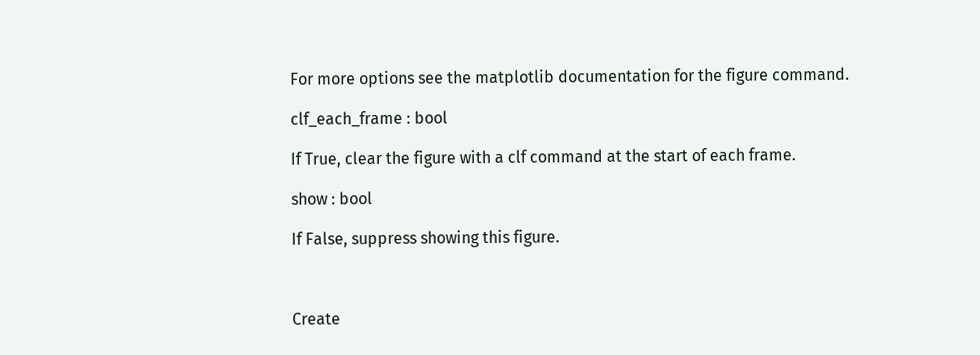For more options see the matplotlib documentation for the figure command.

clf_each_frame : bool

If True, clear the figure with a clf command at the start of each frame.

show : bool

If False, suppress showing this figure.



Create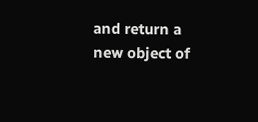and return a new object of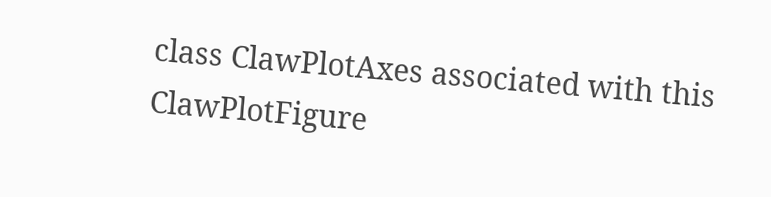class ClawPlotAxes associated with this ClawPlotFigure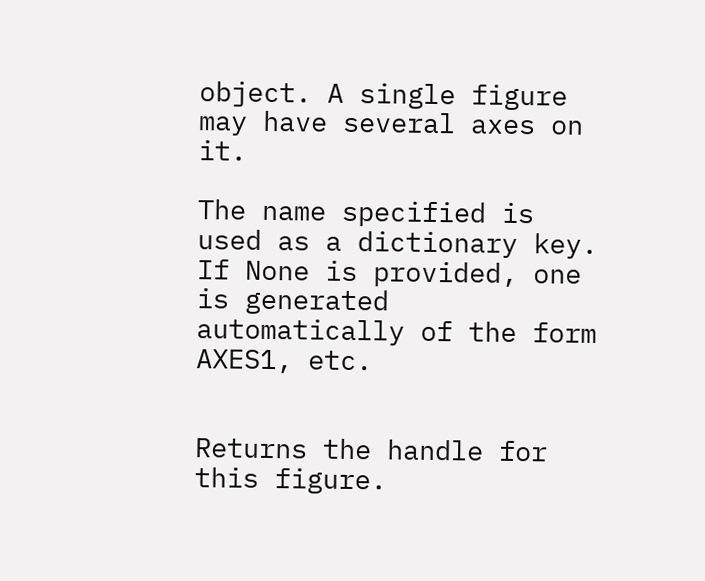object. A single figure may have several axes on it.

The name specified is used as a dictionary key. If None is provided, one is generated automatically of the form AXES1, etc.


Returns the handle for this figure.